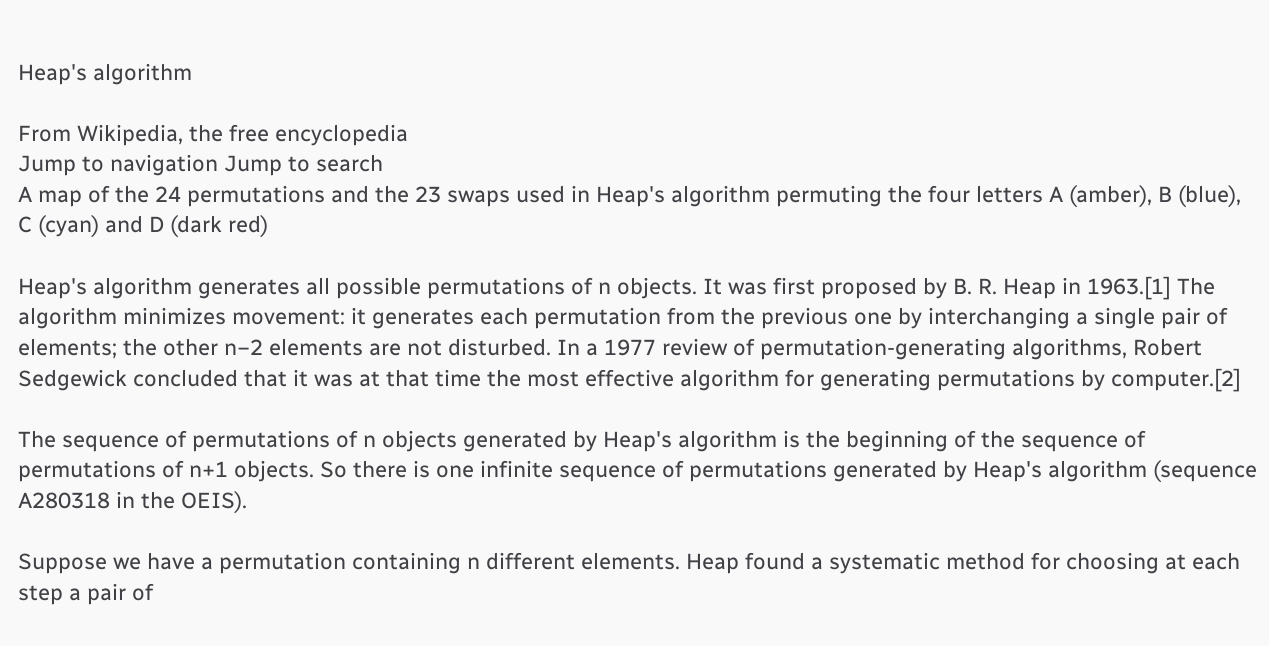Heap's algorithm

From Wikipedia, the free encyclopedia
Jump to navigation Jump to search
A map of the 24 permutations and the 23 swaps used in Heap's algorithm permuting the four letters A (amber), B (blue), C (cyan) and D (dark red)

Heap's algorithm generates all possible permutations of n objects. It was first proposed by B. R. Heap in 1963.[1] The algorithm minimizes movement: it generates each permutation from the previous one by interchanging a single pair of elements; the other n−2 elements are not disturbed. In a 1977 review of permutation-generating algorithms, Robert Sedgewick concluded that it was at that time the most effective algorithm for generating permutations by computer.[2]

The sequence of permutations of n objects generated by Heap's algorithm is the beginning of the sequence of permutations of n+1 objects. So there is one infinite sequence of permutations generated by Heap's algorithm (sequence A280318 in the OEIS).

Suppose we have a permutation containing n different elements. Heap found a systematic method for choosing at each step a pair of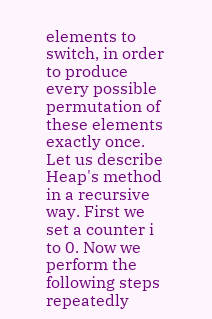elements to switch, in order to produce every possible permutation of these elements exactly once. Let us describe Heap's method in a recursive way. First we set a counter i to 0. Now we perform the following steps repeatedly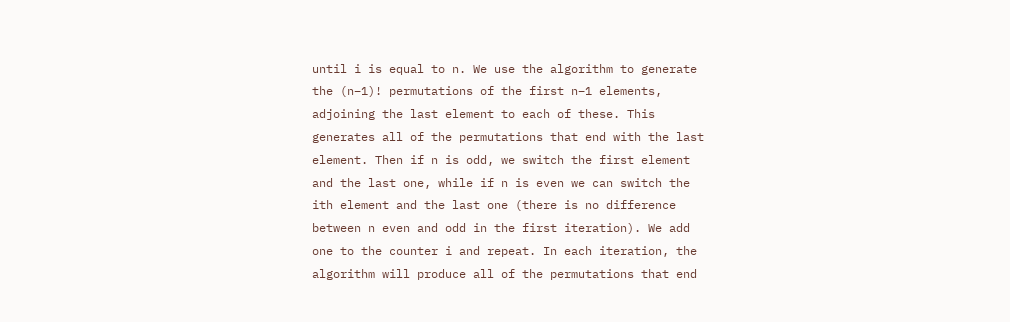until i is equal to n. We use the algorithm to generate the (n−1)! permutations of the first n−1 elements, adjoining the last element to each of these. This generates all of the permutations that end with the last element. Then if n is odd, we switch the first element and the last one, while if n is even we can switch the ith element and the last one (there is no difference between n even and odd in the first iteration). We add one to the counter i and repeat. In each iteration, the algorithm will produce all of the permutations that end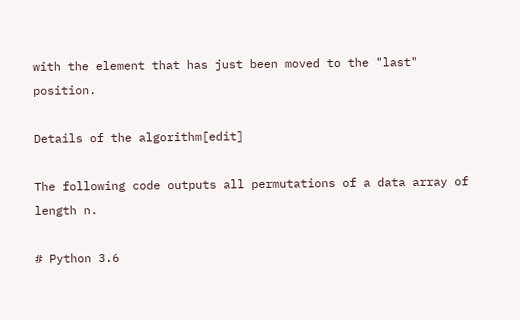with the element that has just been moved to the "last" position.

Details of the algorithm[edit]

The following code outputs all permutations of a data array of length n.

# Python 3.6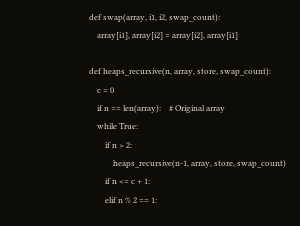def swap(array, i1, i2, swap_count):
    array[i1], array[i2] = array[i2], array[i1]

def heaps_recursive(n, array, store, swap_count):
    c = 0
    if n == len(array):    # Original array
    while True:
        if n > 2:
            heaps_recursive(n-1, array, store, swap_count)
        if n <= c + 1:
        elif n % 2 == 1: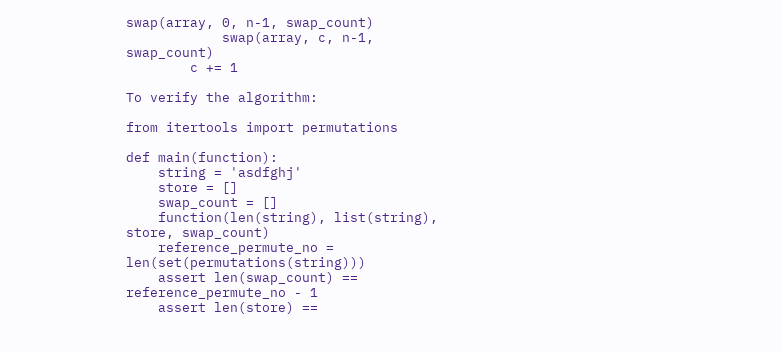swap(array, 0, n-1, swap_count)
            swap(array, c, n-1, swap_count)
        c += 1

To verify the algorithm:

from itertools import permutations

def main(function):
    string = 'asdfghj'
    store = []
    swap_count = []
    function(len(string), list(string), store, swap_count)
    reference_permute_no = len(set(permutations(string)))
    assert len(swap_count) == reference_permute_no - 1
    assert len(store) ==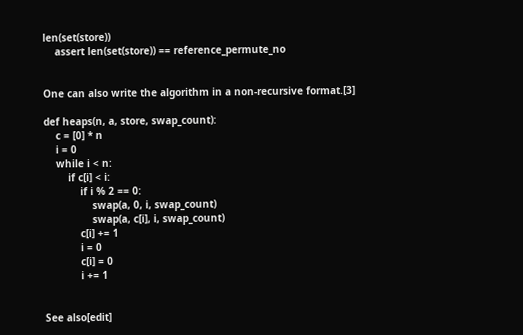len(set(store))
    assert len(set(store)) == reference_permute_no


One can also write the algorithm in a non-recursive format.[3]

def heaps(n, a, store, swap_count):
    c = [0] * n
    i = 0
    while i < n:
        if c[i] < i:
            if i % 2 == 0:
                swap(a, 0, i, swap_count)
                swap(a, c[i], i, swap_count)
            c[i] += 1
            i = 0
            c[i] = 0
            i += 1


See also[edit]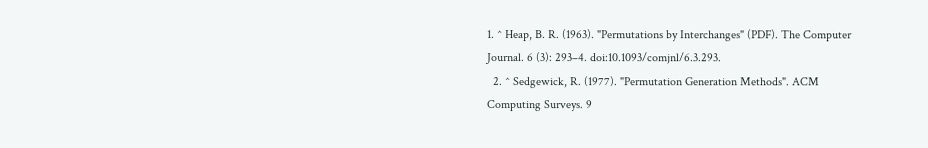1. ^ Heap, B. R. (1963). "Permutations by Interchanges" (PDF). The Computer Journal. 6 (3): 293–4. doi:10.1093/comjnl/6.3.293.
  2. ^ Sedgewick, R. (1977). "Permutation Generation Methods". ACM Computing Surveys. 9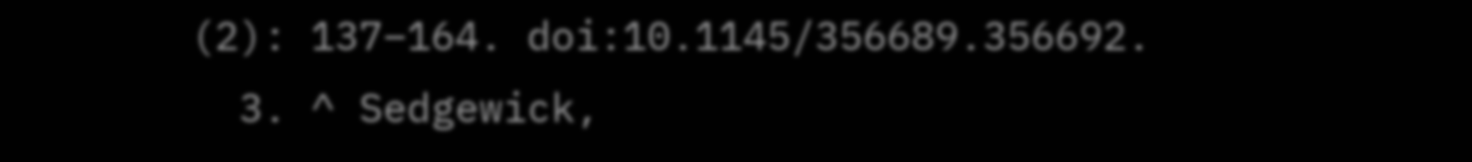(2): 137–164. doi:10.1145/356689.356692.
  3. ^ Sedgewick,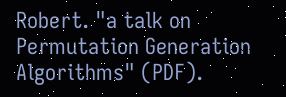Robert. "a talk on Permutation Generation Algorithms" (PDF).